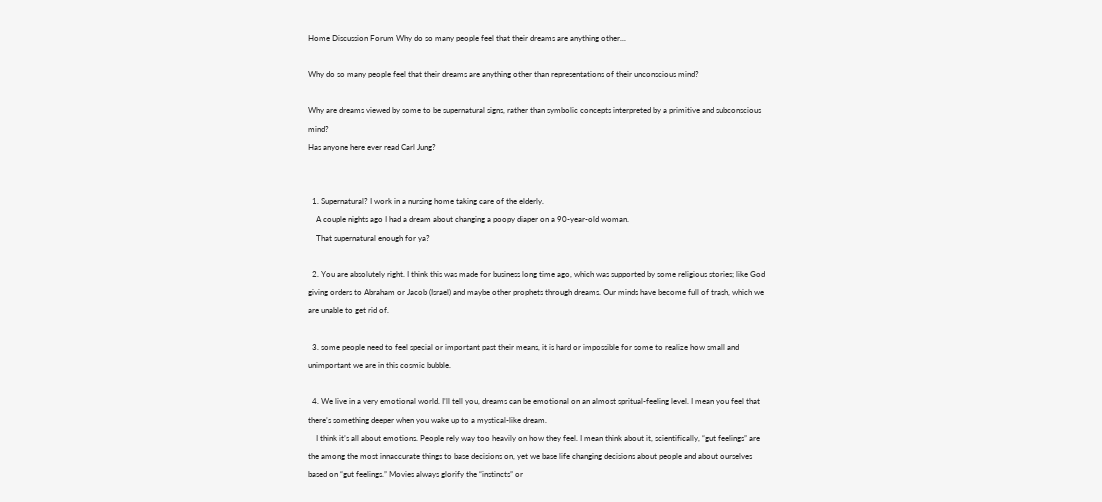Home Discussion Forum Why do so many people feel that their dreams are anything other...

Why do so many people feel that their dreams are anything other than representations of their unconscious mind?

Why are dreams viewed by some to be supernatural signs, rather than symbolic concepts interpreted by a primitive and subconscious mind?
Has anyone here ever read Carl Jung?


  1. Supernatural? I work in a nursing home taking care of the elderly.
    A couple nights ago I had a dream about changing a poopy diaper on a 90-year-old woman.
    That supernatural enough for ya?

  2. You are absolutely right. I think this was made for business long time ago, which was supported by some religious stories; like God giving orders to Abraham or Jacob (Israel) and maybe other prophets through dreams. Our minds have become full of trash, which we are unable to get rid of.

  3. some people need to feel special or important past their means, it is hard or impossible for some to realize how small and unimportant we are in this cosmic bubble.

  4. We live in a very emotional world. I’ll tell you, dreams can be emotional on an almost spritual-feeling level. I mean you feel that there’s something deeper when you wake up to a mystical-like dream.
    I think it’s all about emotions. People rely way too heavily on how they feel. I mean think about it, scientifically, “gut feelings” are the among the most innaccurate things to base decisions on, yet we base life changing decisions about people and about ourselves based on “gut feelings.” Movies always glorify the “instincts” or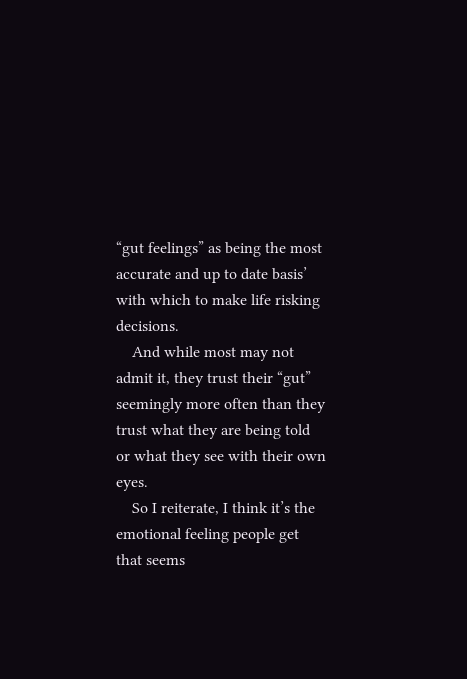“gut feelings” as being the most accurate and up to date basis’ with which to make life risking decisions.
    And while most may not admit it, they trust their “gut” seemingly more often than they trust what they are being told or what they see with their own eyes.
    So I reiterate, I think it’s the emotional feeling people get that seems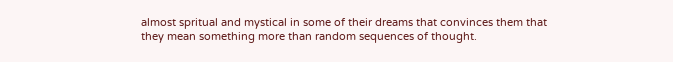almost spritual and mystical in some of their dreams that convinces them that they mean something more than random sequences of thought.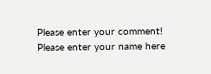Please enter your comment!
Please enter your name here